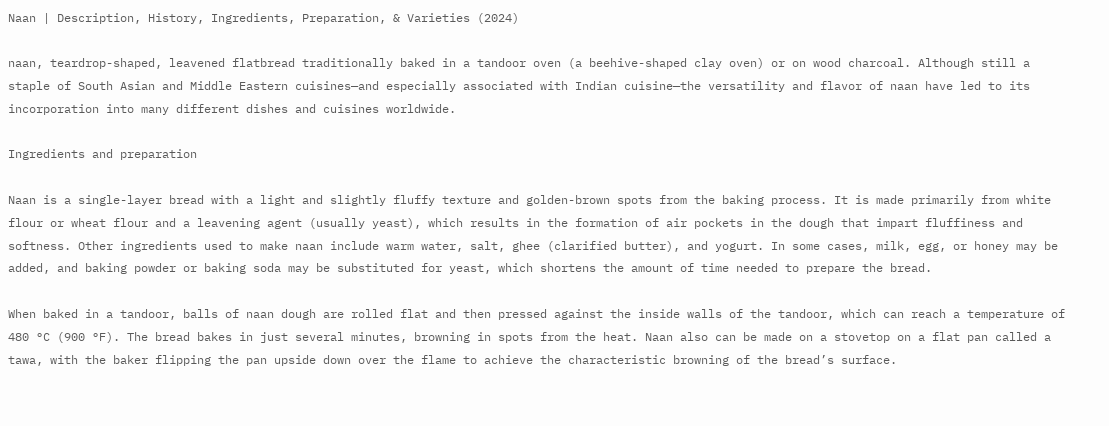Naan | Description, History, Ingredients, Preparation, & Varieties (2024)

naan, teardrop-shaped, leavened flatbread traditionally baked in a tandoor oven (a beehive-shaped clay oven) or on wood charcoal. Although still a staple of South Asian and Middle Eastern cuisines—and especially associated with Indian cuisine—the versatility and flavor of naan have led to its incorporation into many different dishes and cuisines worldwide.

Ingredients and preparation

Naan is a single-layer bread with a light and slightly fluffy texture and golden-brown spots from the baking process. It is made primarily from white flour or wheat flour and a leavening agent (usually yeast), which results in the formation of air pockets in the dough that impart fluffiness and softness. Other ingredients used to make naan include warm water, salt, ghee (clarified butter), and yogurt. In some cases, milk, egg, or honey may be added, and baking powder or baking soda may be substituted for yeast, which shortens the amount of time needed to prepare the bread.

When baked in a tandoor, balls of naan dough are rolled flat and then pressed against the inside walls of the tandoor, which can reach a temperature of 480 °C (900 °F). The bread bakes in just several minutes, browning in spots from the heat. Naan also can be made on a stovetop on a flat pan called a tawa, with the baker flipping the pan upside down over the flame to achieve the characteristic browning of the bread’s surface.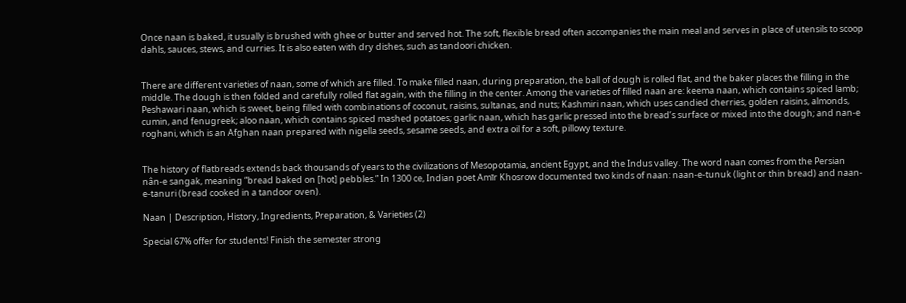Once naan is baked, it usually is brushed with ghee or butter and served hot. The soft, flexible bread often accompanies the main meal and serves in place of utensils to scoop dahls, sauces, stews, and curries. It is also eaten with dry dishes, such as tandoori chicken.


There are different varieties of naan, some of which are filled. To make filled naan, during preparation, the ball of dough is rolled flat, and the baker places the filling in the middle. The dough is then folded and carefully rolled flat again, with the filling in the center. Among the varieties of filled naan are: keema naan, which contains spiced lamb; Peshawari naan, which is sweet, being filled with combinations of coconut, raisins, sultanas, and nuts; Kashmiri naan, which uses candied cherries, golden raisins, almonds, cumin, and fenugreek; aloo naan, which contains spiced mashed potatoes; garlic naan, which has garlic pressed into the bread’s surface or mixed into the dough; and nan-e roghani, which is an Afghan naan prepared with nigella seeds, sesame seeds, and extra oil for a soft, pillowy texture.


The history of flatbreads extends back thousands of years to the civilizations of Mesopotamia, ancient Egypt, and the Indus valley. The word naan comes from the Persian nân-e sangak, meaning “bread baked on [hot] pebbles.” In 1300 ce, Indian poet Amīr Khosrow documented two kinds of naan: naan-e-tunuk (light or thin bread) and naan-e-tanuri (bread cooked in a tandoor oven).

Naan | Description, History, Ingredients, Preparation, & Varieties (2)

Special 67% offer for students! Finish the semester strong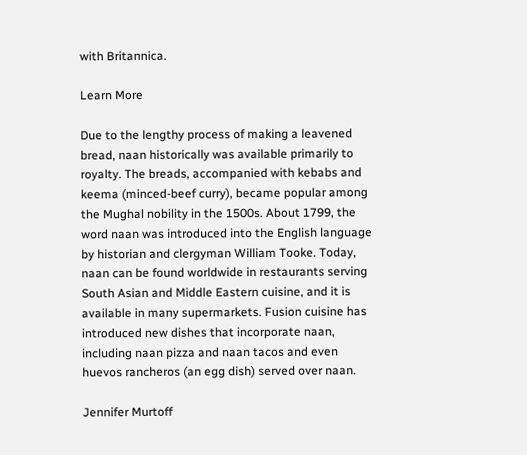with Britannica.

Learn More

Due to the lengthy process of making a leavened bread, naan historically was available primarily to royalty. The breads, accompanied with kebabs and keema (minced-beef curry), became popular among the Mughal nobility in the 1500s. About 1799, the word naan was introduced into the English language by historian and clergyman William Tooke. Today, naan can be found worldwide in restaurants serving South Asian and Middle Eastern cuisine, and it is available in many supermarkets. Fusion cuisine has introduced new dishes that incorporate naan, including naan pizza and naan tacos and even huevos rancheros (an egg dish) served over naan.

Jennifer Murtoff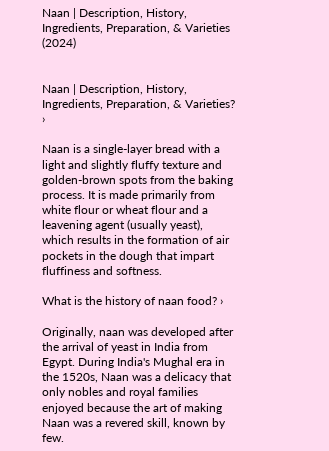Naan | Description, History, Ingredients, Preparation, & Varieties (2024)


Naan | Description, History, Ingredients, Preparation, & Varieties? ›

Naan is a single-layer bread with a light and slightly fluffy texture and golden-brown spots from the baking process. It is made primarily from white flour or wheat flour and a leavening agent (usually yeast), which results in the formation of air pockets in the dough that impart fluffiness and softness.

What is the history of naan food? ›

Originally, naan was developed after the arrival of yeast in India from Egypt. During India's Mughal era in the 1520s, Naan was a delicacy that only nobles and royal families enjoyed because the art of making Naan was a revered skill, known by few.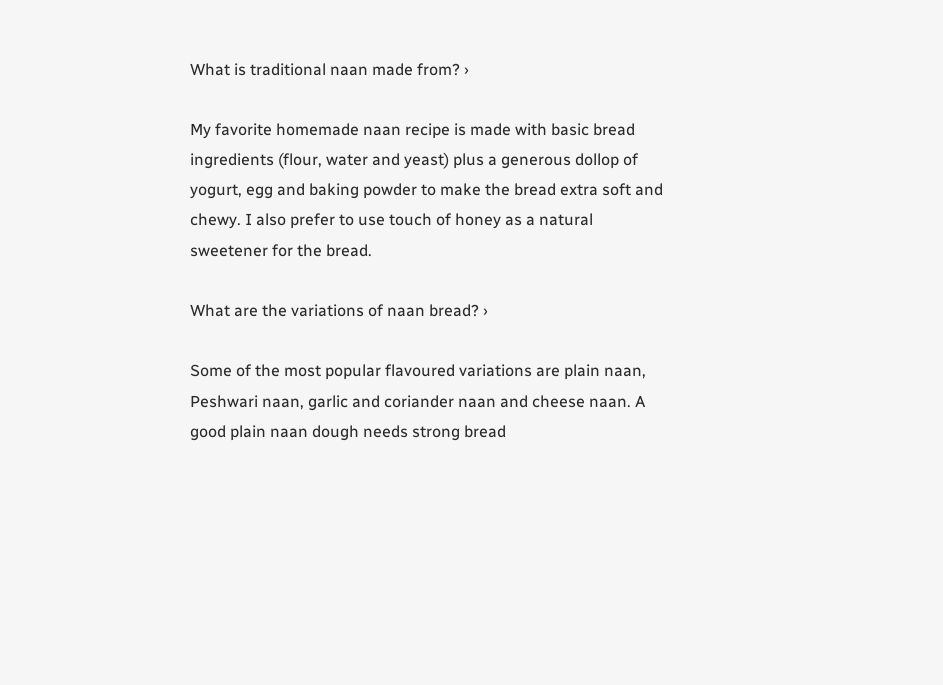What is traditional naan made from? ›

My favorite homemade naan recipe is made with basic bread ingredients (flour, water and yeast) plus a generous dollop of yogurt, egg and baking powder to make the bread extra soft and chewy. I also prefer to use touch of honey as a natural sweetener for the bread.

What are the variations of naan bread? ›

Some of the most popular flavoured variations are plain naan, Peshwari naan, garlic and coriander naan and cheese naan. A good plain naan dough needs strong bread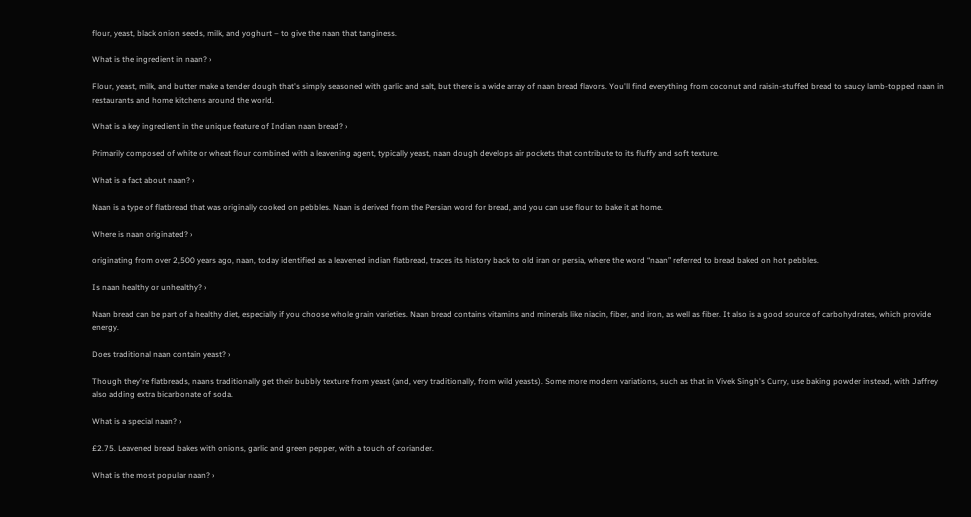flour, yeast, black onion seeds, milk, and yoghurt – to give the naan that tanginess.

What is the ingredient in naan? ›

Flour, yeast, milk, and butter make a tender dough that's simply seasoned with garlic and salt, but there is a wide array of naan bread flavors. You'll find everything from coconut and raisin-stuffed bread to saucy lamb-topped naan in restaurants and home kitchens around the world.

What is a key ingredient in the unique feature of Indian naan bread? ›

Primarily composed of white or wheat flour combined with a leavening agent, typically yeast, naan dough develops air pockets that contribute to its fluffy and soft texture.

What is a fact about naan? ›

Naan is a type of flatbread that was originally cooked on pebbles. Naan is derived from the Persian word for bread, and you can use flour to bake it at home.

Where is naan originated? ›

originating from over 2,500 years ago, naan, today identified as a leavened indian flatbread, traces its history back to old iran or persia, where the word “naan” referred to bread baked on hot pebbles.

Is naan healthy or unhealthy? ›

Naan bread can be part of a healthy diet, especially if you choose whole grain varieties. Naan bread contains vitamins and minerals like niacin, fiber, and iron, as well as fiber. It also is a good source of carbohydrates, which provide energy.

Does traditional naan contain yeast? ›

Though they're flatbreads, naans traditionally get their bubbly texture from yeast (and, very traditionally, from wild yeasts). Some more modern variations, such as that in Vivek Singh's Curry, use baking powder instead, with Jaffrey also adding extra bicarbonate of soda.

What is a special naan? ›

£2.75. Leavened bread bakes with onions, garlic and green pepper, with a touch of coriander.

What is the most popular naan? ›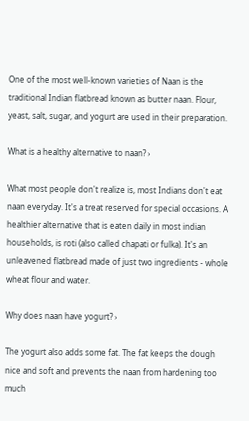One of the most well-known varieties of Naan is the traditional Indian flatbread known as butter naan. Flour, yeast, salt, sugar, and yogurt are used in their preparation.

What is a healthy alternative to naan? ›

What most people don't realize is, most Indians don't eat naan everyday. It's a treat reserved for special occasions. A healthier alternative that is eaten daily in most indian households, is roti (also called chapati or fulka). It's an unleavened flatbread made of just two ingredients - whole wheat flour and water.

Why does naan have yogurt? ›

The yogurt also adds some fat. The fat keeps the dough nice and soft and prevents the naan from hardening too much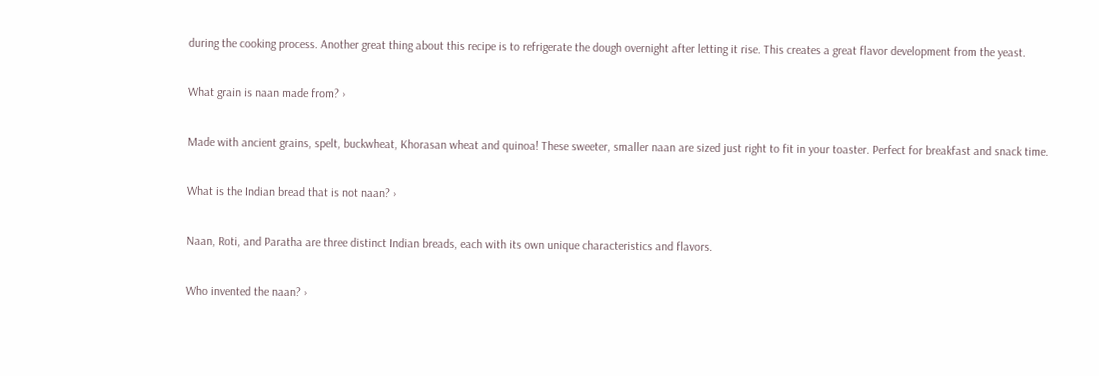during the cooking process. Another great thing about this recipe is to refrigerate the dough overnight after letting it rise. This creates a great flavor development from the yeast.

What grain is naan made from? ›

Made with ancient grains, spelt, buckwheat, Khorasan wheat and quinoa! These sweeter, smaller naan are sized just right to fit in your toaster. Perfect for breakfast and snack time.

What is the Indian bread that is not naan? ›

Naan, Roti, and Paratha are three distinct Indian breads, each with its own unique characteristics and flavors.

Who invented the naan? ›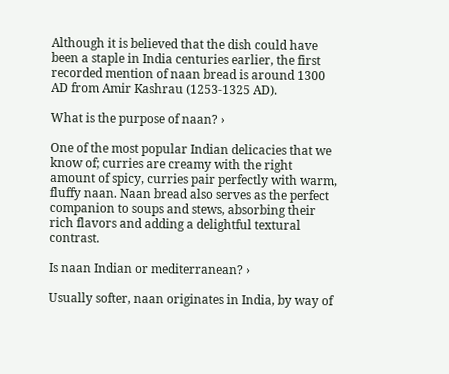Although it is believed that the dish could have been a staple in India centuries earlier, the first recorded mention of naan bread is around 1300 AD from Amir Kashrau (1253-1325 AD).

What is the purpose of naan? ›

One of the most popular Indian delicacies that we know of; curries are creamy with the right amount of spicy, curries pair perfectly with warm, fluffy naan. Naan bread also serves as the perfect companion to soups and stews, absorbing their rich flavors and adding a delightful textural contrast.

Is naan Indian or mediterranean? ›

Usually softer, naan originates in India, by way of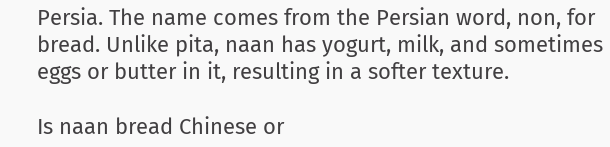Persia. The name comes from the Persian word, non, for bread. Unlike pita, naan has yogurt, milk, and sometimes eggs or butter in it, resulting in a softer texture.

Is naan bread Chinese or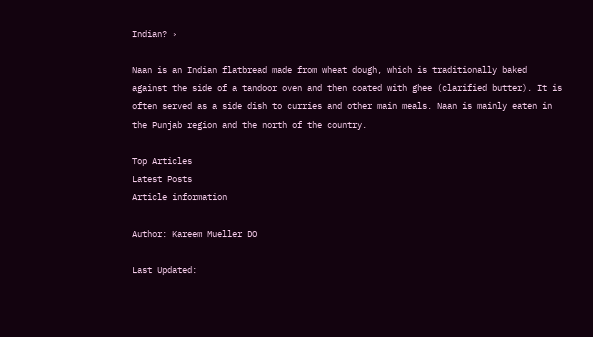Indian? ›

Naan is an Indian flatbread made from wheat dough, which is traditionally baked against the side of a tandoor oven and then coated with ghee (clarified butter). It is often served as a side dish to curries and other main meals. Naan is mainly eaten in the Punjab region and the north of the country.

Top Articles
Latest Posts
Article information

Author: Kareem Mueller DO

Last Updated: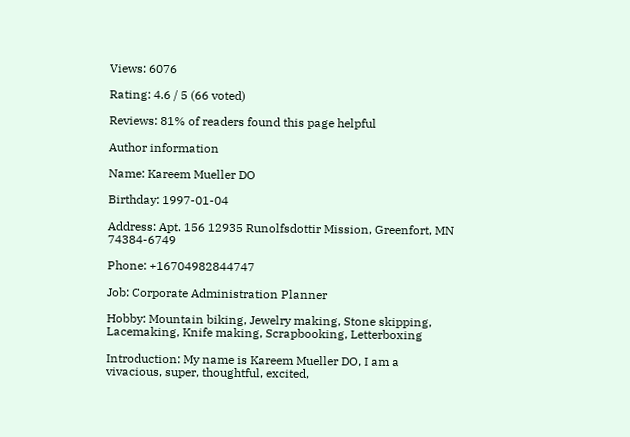Views: 6076

Rating: 4.6 / 5 (66 voted)

Reviews: 81% of readers found this page helpful

Author information

Name: Kareem Mueller DO

Birthday: 1997-01-04

Address: Apt. 156 12935 Runolfsdottir Mission, Greenfort, MN 74384-6749

Phone: +16704982844747

Job: Corporate Administration Planner

Hobby: Mountain biking, Jewelry making, Stone skipping, Lacemaking, Knife making, Scrapbooking, Letterboxing

Introduction: My name is Kareem Mueller DO, I am a vivacious, super, thoughtful, excited,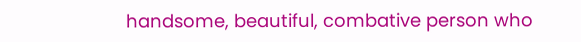handsome, beautiful, combative person who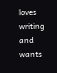loves writing and wants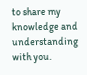to share my knowledge and understanding with you.